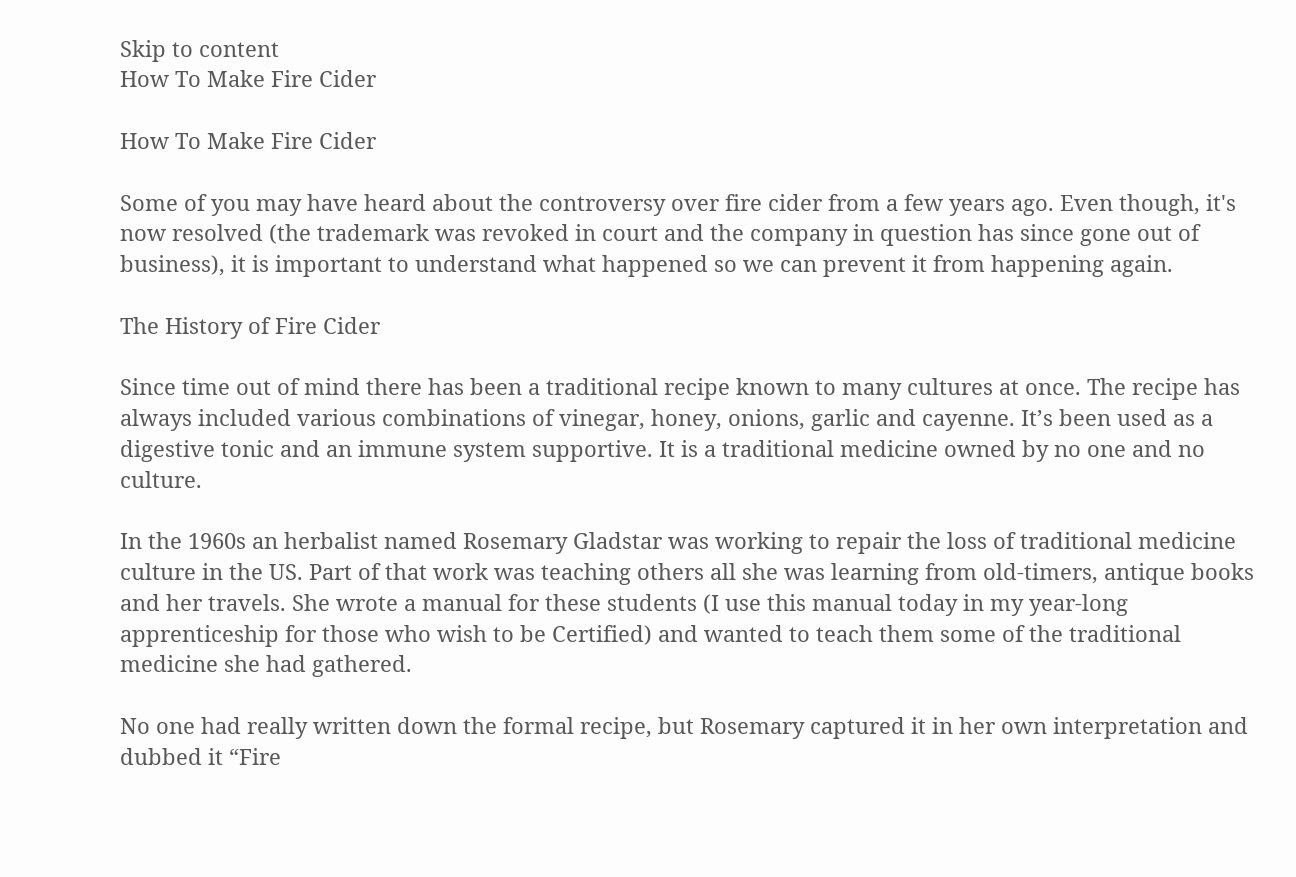Skip to content
How To Make Fire Cider

How To Make Fire Cider

Some of you may have heard about the controversy over fire cider from a few years ago. Even though, it's now resolved (the trademark was revoked in court and the company in question has since gone out of business), it is important to understand what happened so we can prevent it from happening again.

The History of Fire Cider

Since time out of mind there has been a traditional recipe known to many cultures at once. The recipe has always included various combinations of vinegar, honey, onions, garlic and cayenne. It’s been used as a digestive tonic and an immune system supportive. It is a traditional medicine owned by no one and no culture.

In the 1960s an herbalist named Rosemary Gladstar was working to repair the loss of traditional medicine culture in the US. Part of that work was teaching others all she was learning from old-timers, antique books and her travels. She wrote a manual for these students (I use this manual today in my year-long apprenticeship for those who wish to be Certified) and wanted to teach them some of the traditional medicine she had gathered.

No one had really written down the formal recipe, but Rosemary captured it in her own interpretation and dubbed it “Fire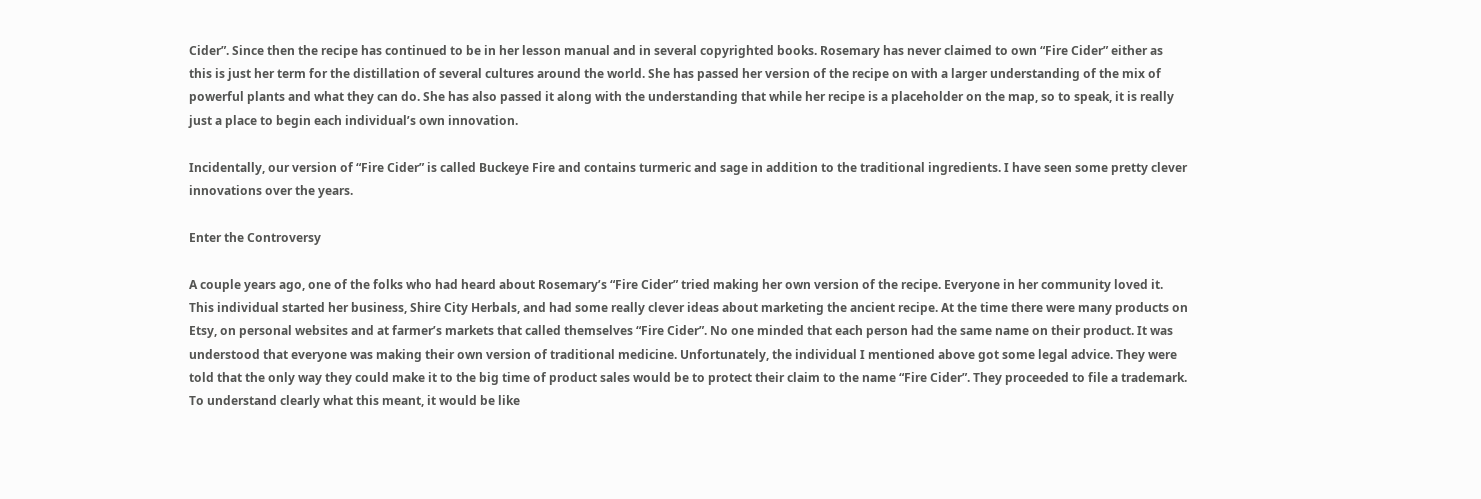Cider”. Since then the recipe has continued to be in her lesson manual and in several copyrighted books. Rosemary has never claimed to own “Fire Cider” either as this is just her term for the distillation of several cultures around the world. She has passed her version of the recipe on with a larger understanding of the mix of powerful plants and what they can do. She has also passed it along with the understanding that while her recipe is a placeholder on the map, so to speak, it is really just a place to begin each individual’s own innovation.

Incidentally, our version of “Fire Cider” is called Buckeye Fire and contains turmeric and sage in addition to the traditional ingredients. I have seen some pretty clever innovations over the years.

Enter the Controversy

A couple years ago, one of the folks who had heard about Rosemary’s “Fire Cider” tried making her own version of the recipe. Everyone in her community loved it. This individual started her business, Shire City Herbals, and had some really clever ideas about marketing the ancient recipe. At the time there were many products on Etsy, on personal websites and at farmer’s markets that called themselves “Fire Cider”. No one minded that each person had the same name on their product. It was understood that everyone was making their own version of traditional medicine. Unfortunately, the individual I mentioned above got some legal advice. They were told that the only way they could make it to the big time of product sales would be to protect their claim to the name “Fire Cider”. They proceeded to file a trademark. To understand clearly what this meant, it would be like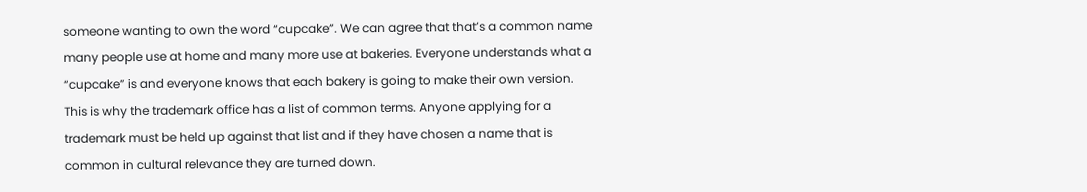someone wanting to own the word “cupcake”. We can agree that that’s a common name many people use at home and many more use at bakeries. Everyone understands what a “cupcake” is and everyone knows that each bakery is going to make their own version. This is why the trademark office has a list of common terms. Anyone applying for a trademark must be held up against that list and if they have chosen a name that is common in cultural relevance they are turned down.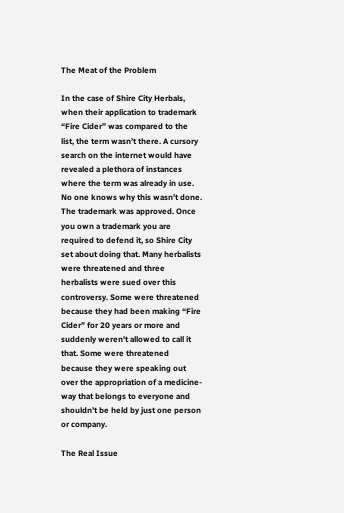The Meat of the Problem

In the case of Shire City Herbals, when their application to trademark “Fire Cider” was compared to the list, the term wasn’t there. A cursory search on the internet would have revealed a plethora of instances where the term was already in use. No one knows why this wasn’t done. The trademark was approved. Once you own a trademark you are required to defend it, so Shire City set about doing that. Many herbalists were threatened and three herbalists were sued over this controversy. Some were threatened because they had been making “Fire Cider” for 20 years or more and suddenly weren't allowed to call it that. Some were threatened because they were speaking out over the appropriation of a medicine-way that belongs to everyone and shouldn’t be held by just one person or company.

The Real Issue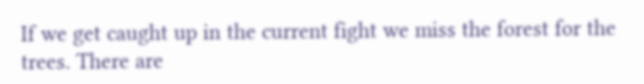If we get caught up in the current fight we miss the forest for the trees. There are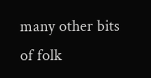many other bits of folk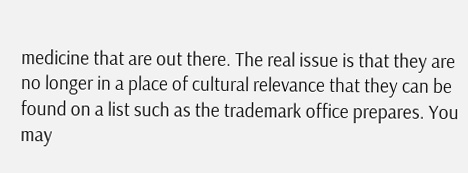medicine that are out there. The real issue is that they are no longer in a place of cultural relevance that they can be found on a list such as the trademark office prepares. You may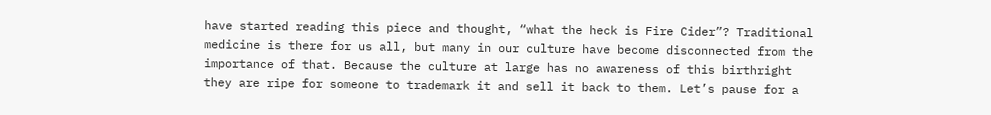have started reading this piece and thought, “what the heck is Fire Cider”? Traditional medicine is there for us all, but many in our culture have become disconnected from the importance of that. Because the culture at large has no awareness of this birthright they are ripe for someone to trademark it and sell it back to them. Let’s pause for a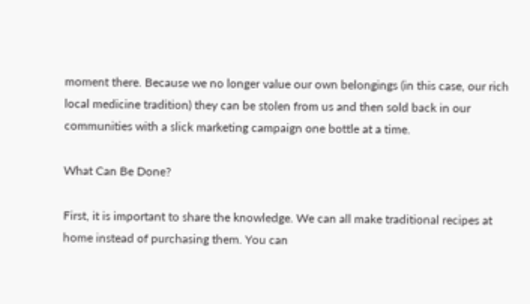moment there. Because we no longer value our own belongings (in this case, our rich local medicine tradition) they can be stolen from us and then sold back in our communities with a slick marketing campaign one bottle at a time.

What Can Be Done?

First, it is important to share the knowledge. We can all make traditional recipes at home instead of purchasing them. You can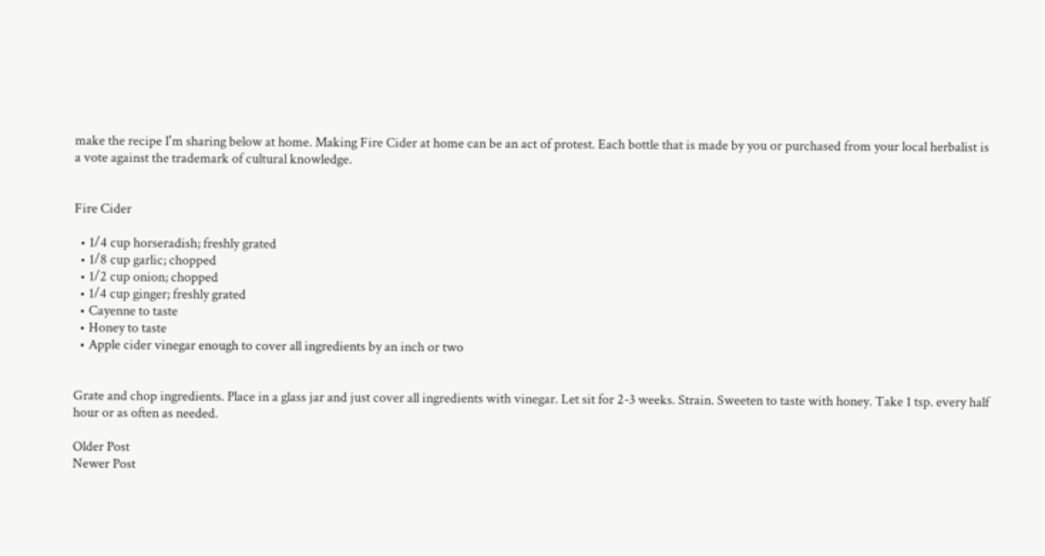make the recipe I'm sharing below at home. Making Fire Cider at home can be an act of protest. Each bottle that is made by you or purchased from your local herbalist is a vote against the trademark of cultural knowledge.


Fire Cider

  • 1/4 cup horseradish; freshly grated
  • 1/8 cup garlic; chopped
  • 1/2 cup onion; chopped
  • 1/4 cup ginger; freshly grated
  • Cayenne to taste
  • Honey to taste
  • Apple cider vinegar enough to cover all ingredients by an inch or two


Grate and chop ingredients. Place in a glass jar and just cover all ingredients with vinegar. Let sit for 2-3 weeks. Strain. Sweeten to taste with honey. Take 1 tsp. every half hour or as often as needed.

Older Post
Newer Post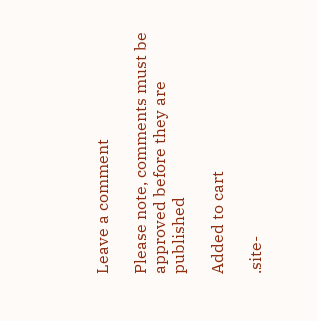Leave a comment

Please note, comments must be approved before they are published

Added to cart

.site-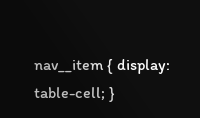nav__item { display: table-cell; }